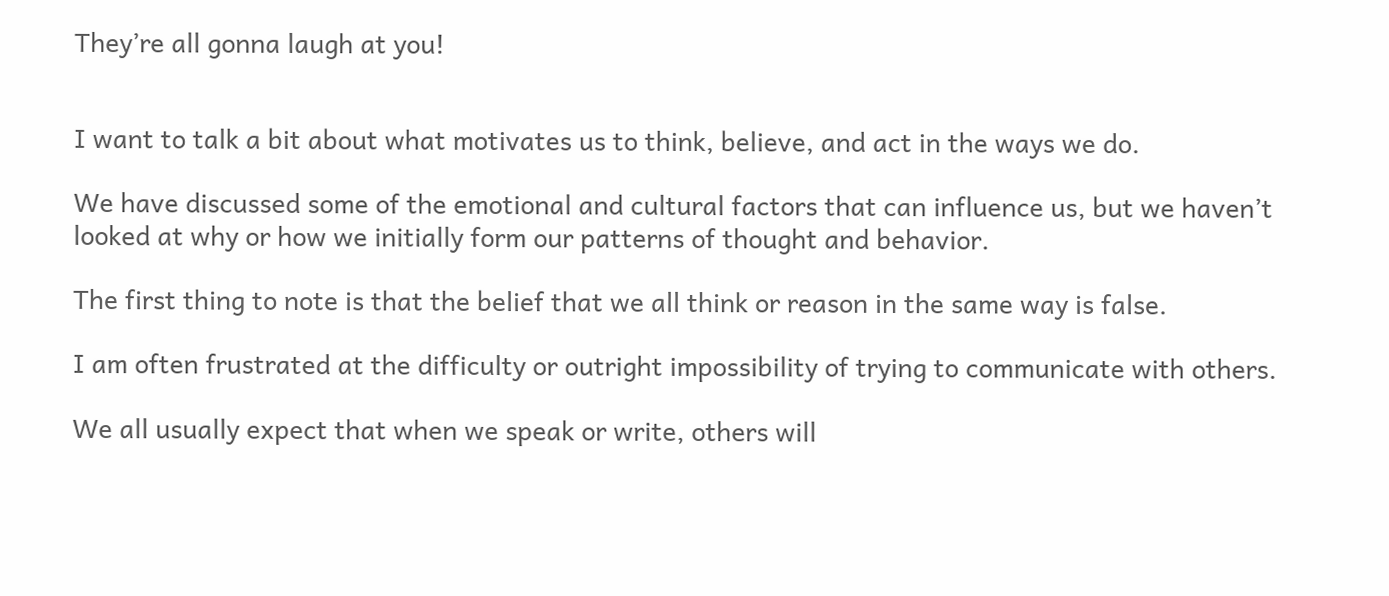They’re all gonna laugh at you!


I want to talk a bit about what motivates us to think, believe, and act in the ways we do.

We have discussed some of the emotional and cultural factors that can influence us, but we haven’t looked at why or how we initially form our patterns of thought and behavior.

The first thing to note is that the belief that we all think or reason in the same way is false.

I am often frustrated at the difficulty or outright impossibility of trying to communicate with others.

We all usually expect that when we speak or write, others will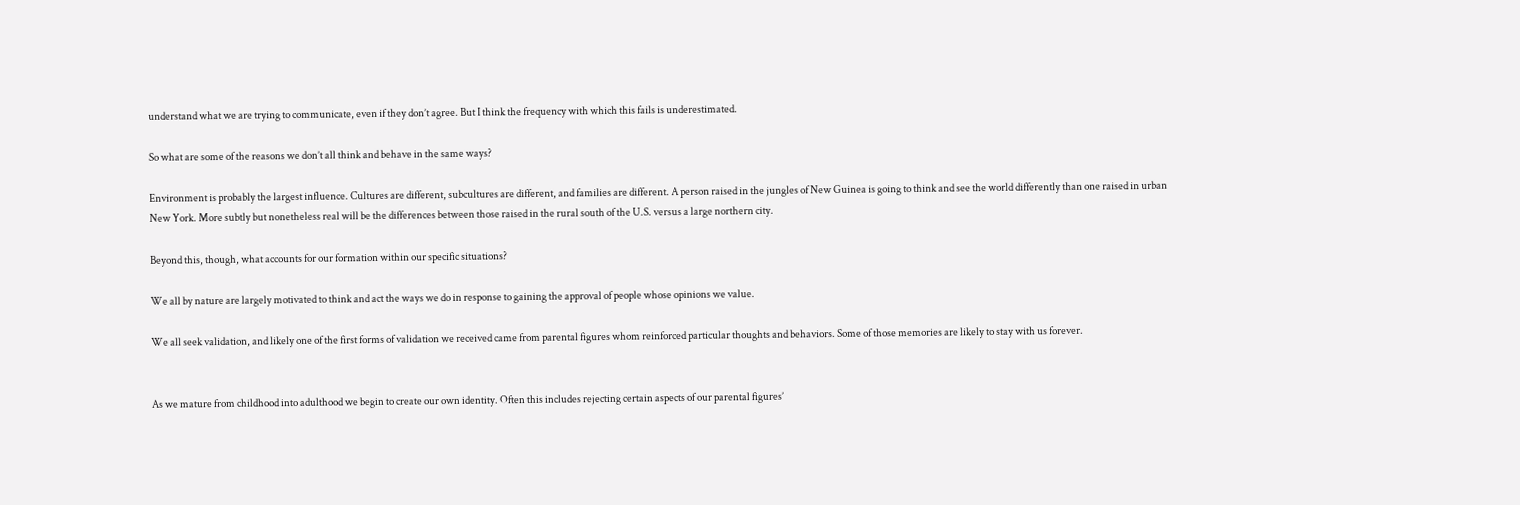understand what we are trying to communicate, even if they don’t agree. But I think the frequency with which this fails is underestimated.

So what are some of the reasons we don’t all think and behave in the same ways?

Environment is probably the largest influence. Cultures are different, subcultures are different, and families are different. A person raised in the jungles of New Guinea is going to think and see the world differently than one raised in urban New York. More subtly but nonetheless real will be the differences between those raised in the rural south of the U.S. versus a large northern city.

Beyond this, though, what accounts for our formation within our specific situations?

We all by nature are largely motivated to think and act the ways we do in response to gaining the approval of people whose opinions we value.

We all seek validation, and likely one of the first forms of validation we received came from parental figures whom reinforced particular thoughts and behaviors. Some of those memories are likely to stay with us forever.


As we mature from childhood into adulthood we begin to create our own identity. Often this includes rejecting certain aspects of our parental figures’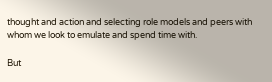thought and action and selecting role models and peers with whom we look to emulate and spend time with.

But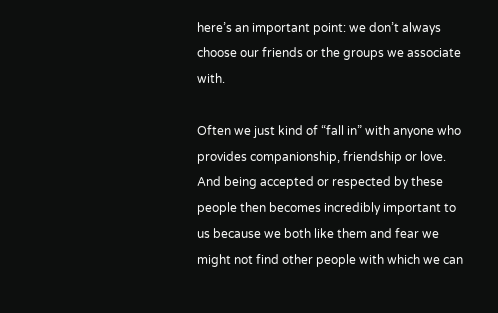here’s an important point: we don’t always choose our friends or the groups we associate with.

Often we just kind of “fall in” with anyone who provides companionship, friendship or love. And being accepted or respected by these people then becomes incredibly important to us because we both like them and fear we might not find other people with which we can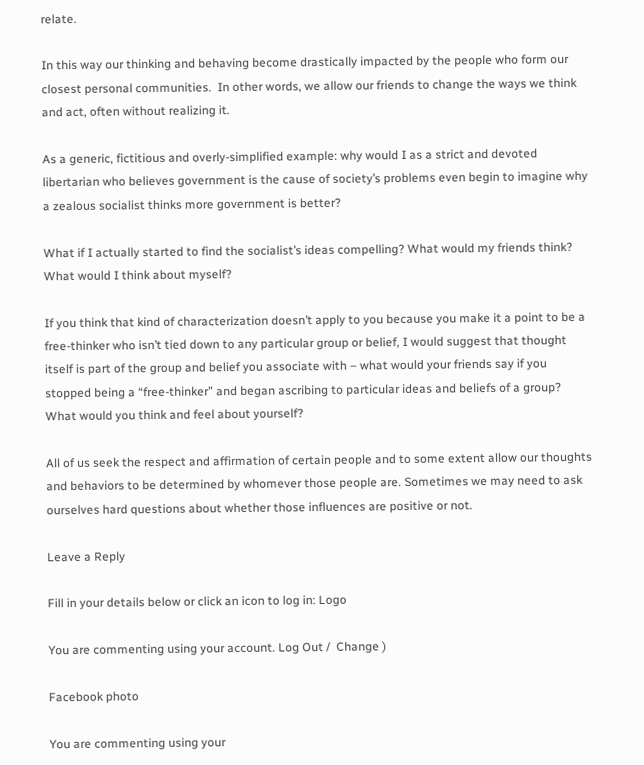relate.

In this way our thinking and behaving become drastically impacted by the people who form our closest personal communities.  In other words, we allow our friends to change the ways we think and act, often without realizing it.

As a generic, fictitious and overly-simplified example: why would I as a strict and devoted libertarian who believes government is the cause of society’s problems even begin to imagine why a zealous socialist thinks more government is better?

What if I actually started to find the socialist’s ideas compelling? What would my friends think? What would I think about myself?

If you think that kind of characterization doesn’t apply to you because you make it a point to be a free-thinker who isn’t tied down to any particular group or belief, I would suggest that thought itself is part of the group and belief you associate with – what would your friends say if you stopped being a “free-thinker” and began ascribing to particular ideas and beliefs of a group? What would you think and feel about yourself?

All of us seek the respect and affirmation of certain people and to some extent allow our thoughts and behaviors to be determined by whomever those people are. Sometimes we may need to ask ourselves hard questions about whether those influences are positive or not.

Leave a Reply

Fill in your details below or click an icon to log in: Logo

You are commenting using your account. Log Out /  Change )

Facebook photo

You are commenting using your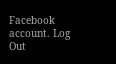Facebook account. Log Out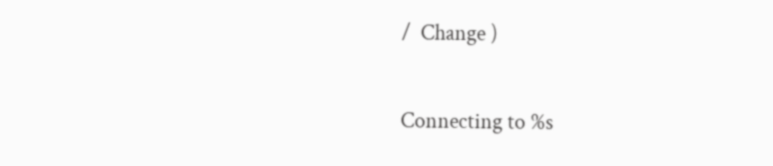/  Change )

Connecting to %s